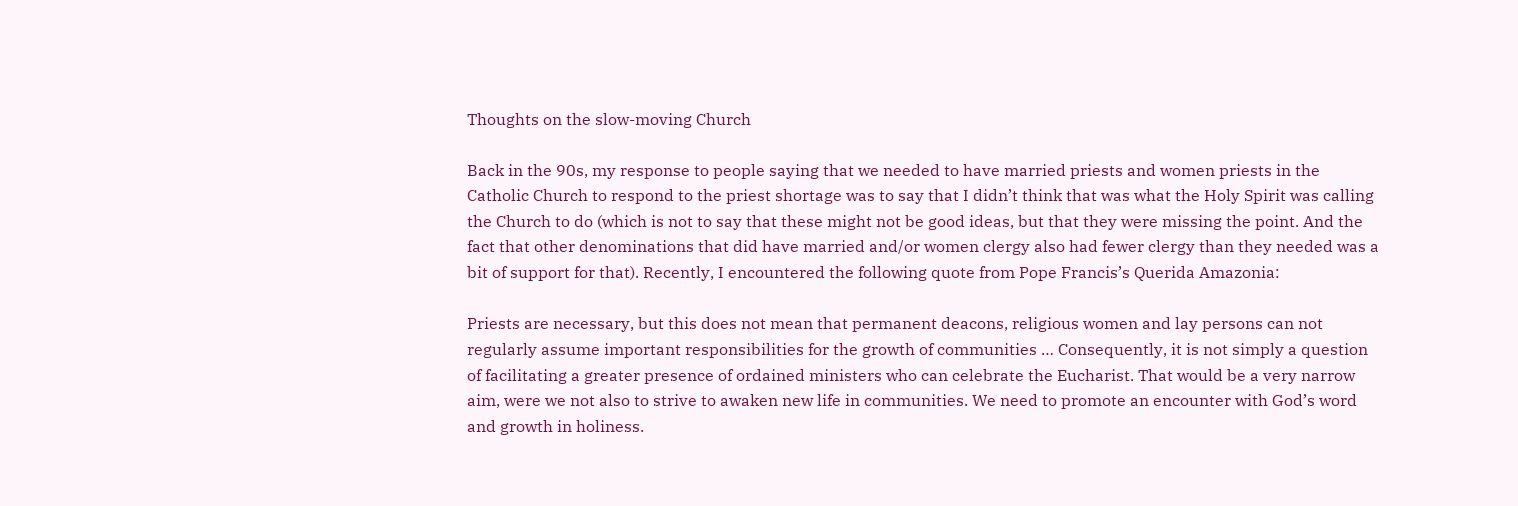Thoughts on the slow-moving Church

Back in the 90s, my response to people saying that we needed to have married priests and women priests in the Catholic Church to respond to the priest shortage was to say that I didn’t think that was what the Holy Spirit was calling the Church to do (which is not to say that these might not be good ideas, but that they were missing the point. And the fact that other denominations that did have married and/or women clergy also had fewer clergy than they needed was a bit of support for that). Recently, I encountered the following quote from Pope Francis’s Querida Amazonia:

Priests are necessary, but this does not mean that permanent deacons, religious women and lay persons can not regularly assume important responsibilities for the growth of communities … Consequently, it is not simply a question of facilitating a greater presence of ordained ministers who can celebrate the Eucharist. That would be a very narrow aim, were we not also to strive to awaken new life in communities. We need to promote an encounter with God’s word and growth in holiness.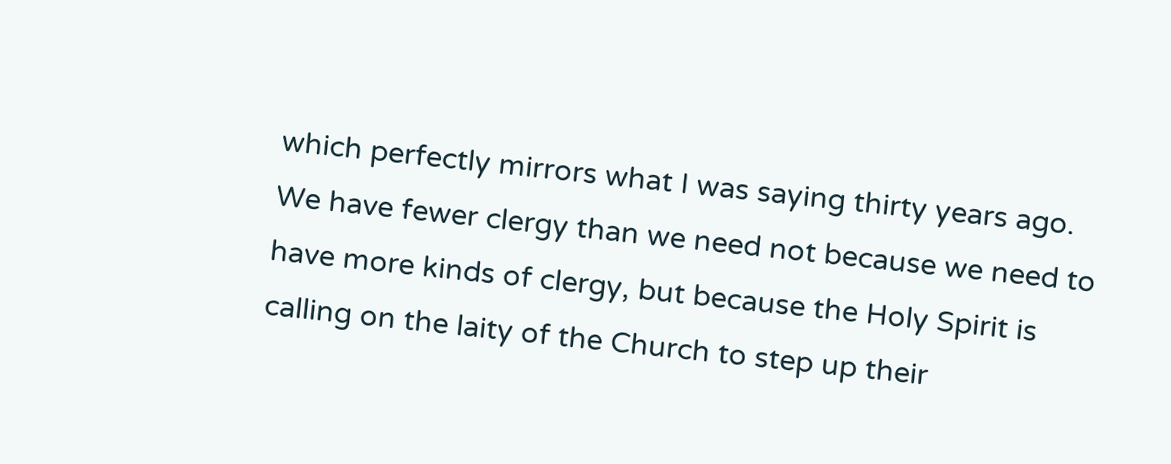which perfectly mirrors what I was saying thirty years ago. We have fewer clergy than we need not because we need to have more kinds of clergy, but because the Holy Spirit is calling on the laity of the Church to step up their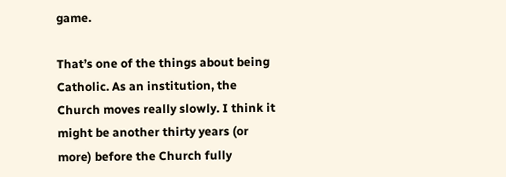game.

That’s one of the things about being Catholic. As an institution, the Church moves really slowly. I think it might be another thirty years (or more) before the Church fully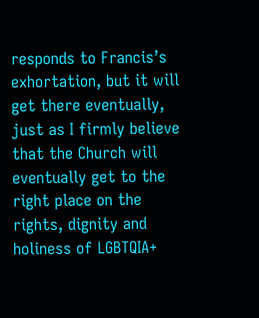responds to Francis’s exhortation, but it will get there eventually, just as I firmly believe that the Church will eventually get to the right place on the rights, dignity and holiness of LGBTQIA+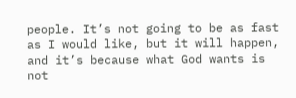people. It’s not going to be as fast as I would like, but it will happen, and it’s because what God wants is not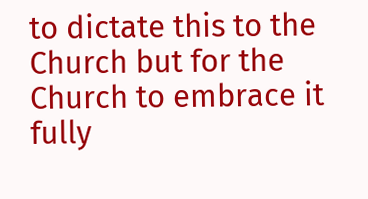to dictate this to the Church but for the Church to embrace it fully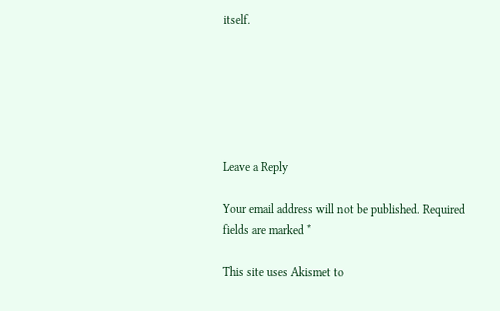itself.






Leave a Reply

Your email address will not be published. Required fields are marked *

This site uses Akismet to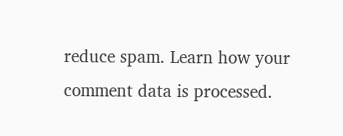reduce spam. Learn how your comment data is processed.